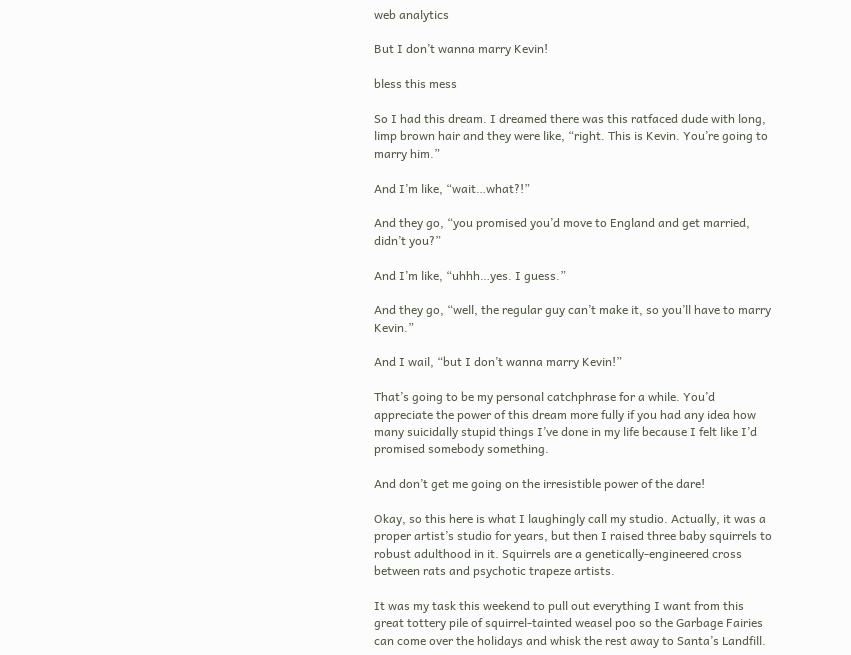web analytics

But I don’t wanna marry Kevin!

bless this mess

So I had this dream. I dreamed there was this ratfaced dude with long, limp brown hair and they were like, “right. This is Kevin. You’re going to marry him.”

And I’m like, “wait…what?!”

And they go, “you promised you’d move to England and get married, didn’t you?”

And I’m like, “uhhh…yes. I guess.”

And they go, “well, the regular guy can’t make it, so you’ll have to marry Kevin.”

And I wail, “but I don’t wanna marry Kevin!”

That’s going to be my personal catchphrase for a while. You’d appreciate the power of this dream more fully if you had any idea how many suicidally stupid things I’ve done in my life because I felt like I’d promised somebody something.

And don’t get me going on the irresistible power of the dare!

Okay, so this here is what I laughingly call my studio. Actually, it was a proper artist’s studio for years, but then I raised three baby squirrels to robust adulthood in it. Squirrels are a genetically-engineered cross between rats and psychotic trapeze artists.

It was my task this weekend to pull out everything I want from this great tottery pile of squirrel-tainted weasel poo so the Garbage Fairies can come over the holidays and whisk the rest away to Santa’s Landfill.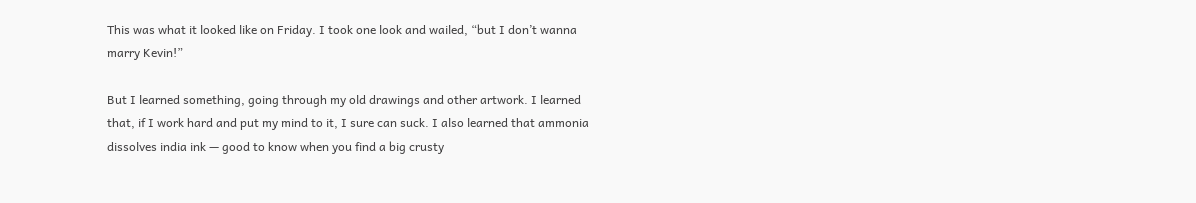This was what it looked like on Friday. I took one look and wailed, “but I don’t wanna marry Kevin!”

But I learned something, going through my old drawings and other artwork. I learned that, if I work hard and put my mind to it, I sure can suck. I also learned that ammonia dissolves india ink — good to know when you find a big crusty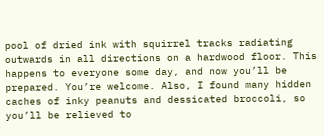pool of dried ink with squirrel tracks radiating outwards in all directions on a hardwood floor. This happens to everyone some day, and now you’ll be prepared. You’re welcome. Also, I found many hidden caches of inky peanuts and dessicated broccoli, so you’ll be relieved to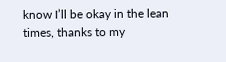know I’ll be okay in the lean times, thanks to my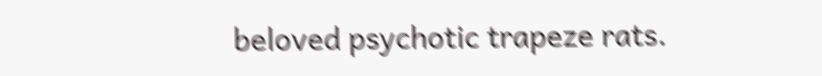beloved psychotic trapeze rats.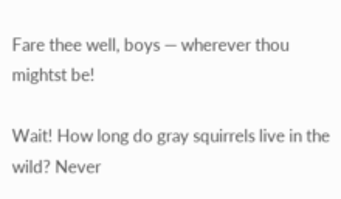Fare thee well, boys — wherever thou mightst be!

Wait! How long do gray squirrels live in the wild? Never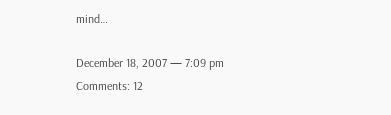mind…

December 18, 2007 — 7:09 pm
Comments: 12